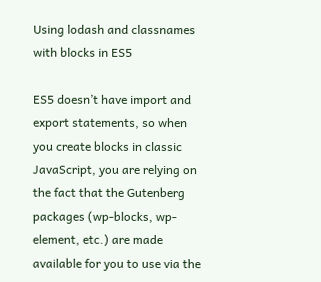Using lodash and classnames with blocks in ES5

ES5 doesn’t have import and export statements, so when you create blocks in classic JavaScript, you are relying on the fact that the Gutenberg packages (wp-blocks, wp-element, etc.) are made available for you to use via the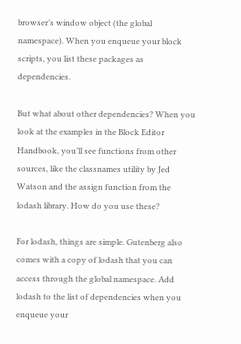browser’s window object (the global namespace). When you enqueue your block scripts, you list these packages as dependencies.

But what about other dependencies? When you look at the examples in the Block Editor Handbook, you’ll see functions from other sources, like the classnames utility by Jed Watson and the assign function from the lodash library. How do you use these?

For lodash, things are simple. Gutenberg also comes with a copy of lodash that you can access through the global namespace. Add lodash to the list of dependencies when you enqueue your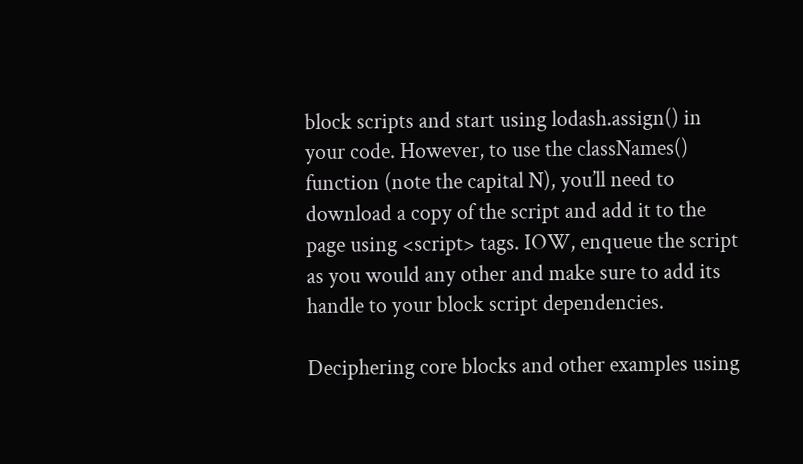block scripts and start using lodash.assign() in your code. However, to use the classNames() function (note the capital N), you’ll need to download a copy of the script and add it to the page using <script> tags. IOW, enqueue the script as you would any other and make sure to add its handle to your block script dependencies.

Deciphering core blocks and other examples using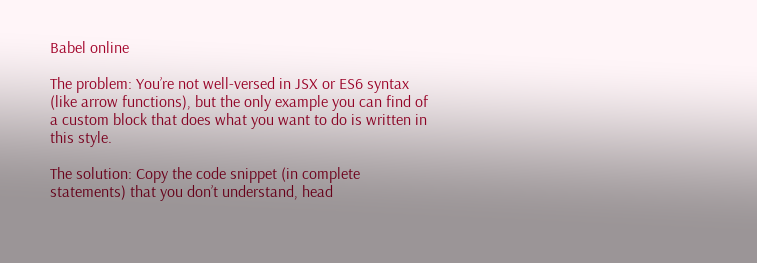Babel online

The problem: You’re not well-versed in JSX or ES6 syntax (like arrow functions), but the only example you can find of a custom block that does what you want to do is written in this style.

The solution: Copy the code snippet (in complete statements) that you don’t understand, head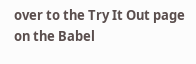over to the Try It Out page on the Babel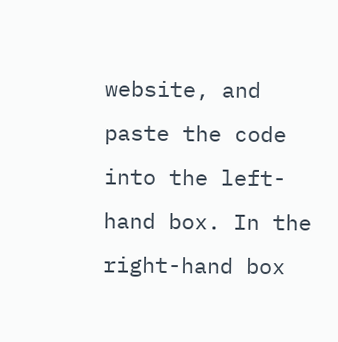website, and paste the code into the left-hand box. In the right-hand box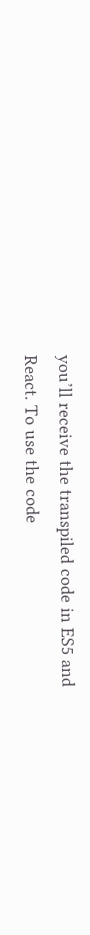you’ll receive the transpiled code in ES5 and React. To use the code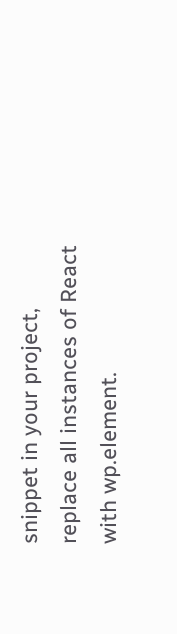snippet in your project, replace all instances of React with wp.element.